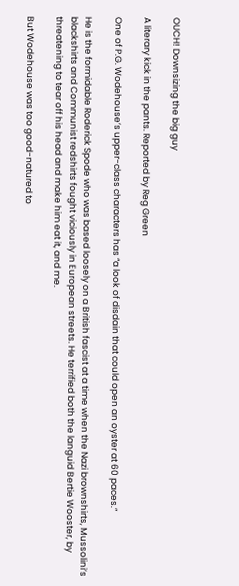OUCH! Downsizing the big guy

A literary kick in the pants. Reported by Reg Green

One of P.G. Wodehouse’s upper-class characters has “a look of disdain that could open an oyster at 60 paces.”

He is the formidable Roderick Spode who was based loosely on a British fascist at a time when the Nazi brownshirts, Mussolini’s blackshirts and Communist redshirts fought viciously in European streets. He terrified both the languid Bertie Wooster, by threatening to tear off his head and make him eat it, and me.

But Wodehouse was too good-natured to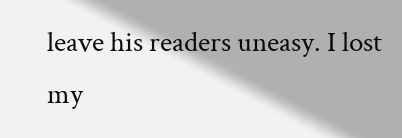leave his readers uneasy. I lost my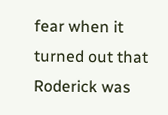fear when it turned out that Roderick was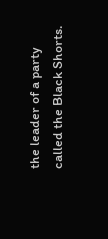the leader of a party called the Black Shorts.